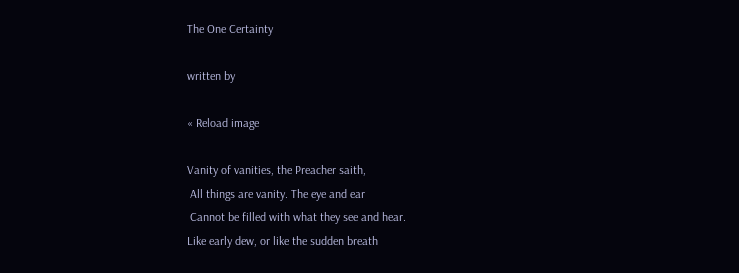The One Certainty

written by

« Reload image

Vanity of vanities, the Preacher saith,
 All things are vanity. The eye and ear
 Cannot be filled with what they see and hear.
Like early dew, or like the sudden breath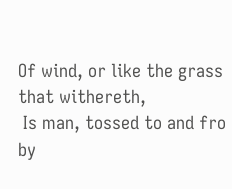Of wind, or like the grass that withereth,
 Is man, tossed to and fro by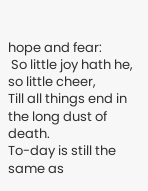hope and fear:
 So little joy hath he, so little cheer,
Till all things end in the long dust of death.
To-day is still the same as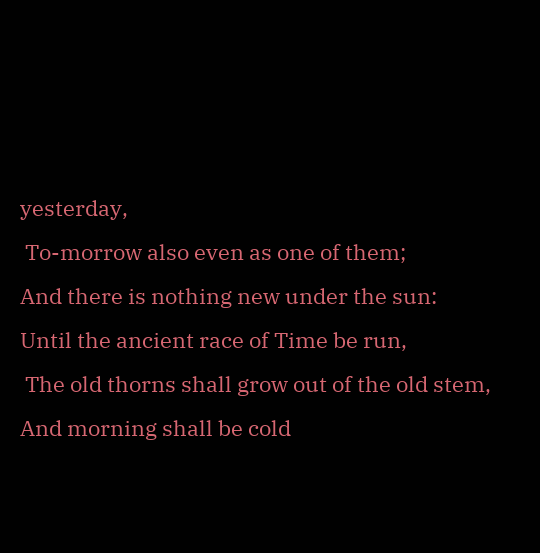yesterday,
 To-morrow also even as one of them;
And there is nothing new under the sun:
Until the ancient race of Time be run,
 The old thorns shall grow out of the old stem,
And morning shall be cold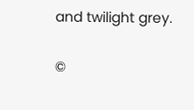and twilight grey.

©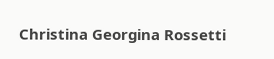Christina Georgina Rossetti